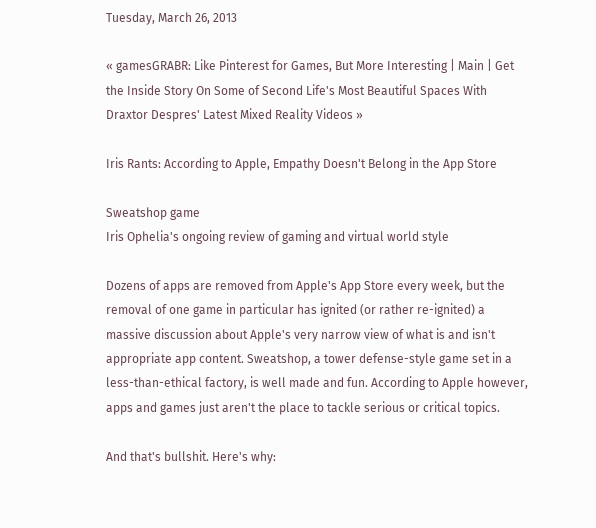Tuesday, March 26, 2013

« gamesGRABR: Like Pinterest for Games, But More Interesting | Main | Get the Inside Story On Some of Second Life's Most Beautiful Spaces With Draxtor Despres' Latest Mixed Reality Videos »

Iris Rants: According to Apple, Empathy Doesn't Belong in the App Store

Sweatshop game
Iris Ophelia's ongoing review of gaming and virtual world style

Dozens of apps are removed from Apple's App Store every week, but the removal of one game in particular has ignited (or rather re-ignited) a massive discussion about Apple's very narrow view of what is and isn't appropriate app content. Sweatshop, a tower defense-style game set in a less-than-ethical factory, is well made and fun. According to Apple however, apps and games just aren't the place to tackle serious or critical topics.

And that's bullshit. Here's why: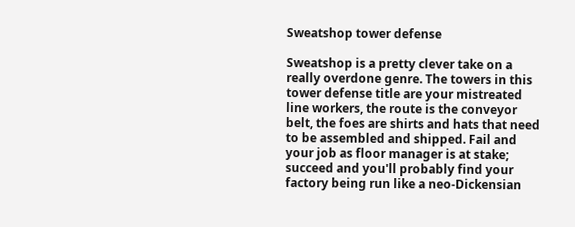Sweatshop tower defense

Sweatshop is a pretty clever take on a really overdone genre. The towers in this tower defense title are your mistreated line workers, the route is the conveyor belt, the foes are shirts and hats that need to be assembled and shipped. Fail and your job as floor manager is at stake; succeed and you'll probably find your factory being run like a neo-Dickensian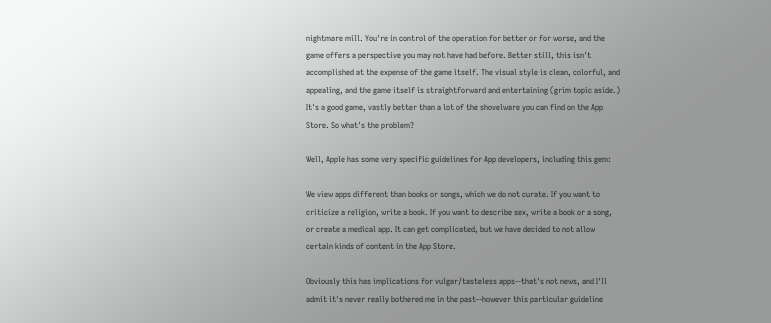nightmare mill. You're in control of the operation for better or for worse, and the game offers a perspective you may not have had before. Better still, this isn't accomplished at the expense of the game itself. The visual style is clean, colorful, and appealing, and the game itself is straightforward and entertaining (grim topic aside.) It's a good game, vastly better than a lot of the shovelware you can find on the App Store. So what's the problem?

Well, Apple has some very specific guidelines for App developers, including this gem:

We view apps different than books or songs, which we do not curate. If you want to criticize a religion, write a book. If you want to describe sex, write a book or a song, or create a medical app. It can get complicated, but we have decided to not allow certain kinds of content in the App Store.

Obviously this has implications for vulgar/tasteless apps--that's not news, and I'll admit it's never really bothered me in the past--however this particular guideline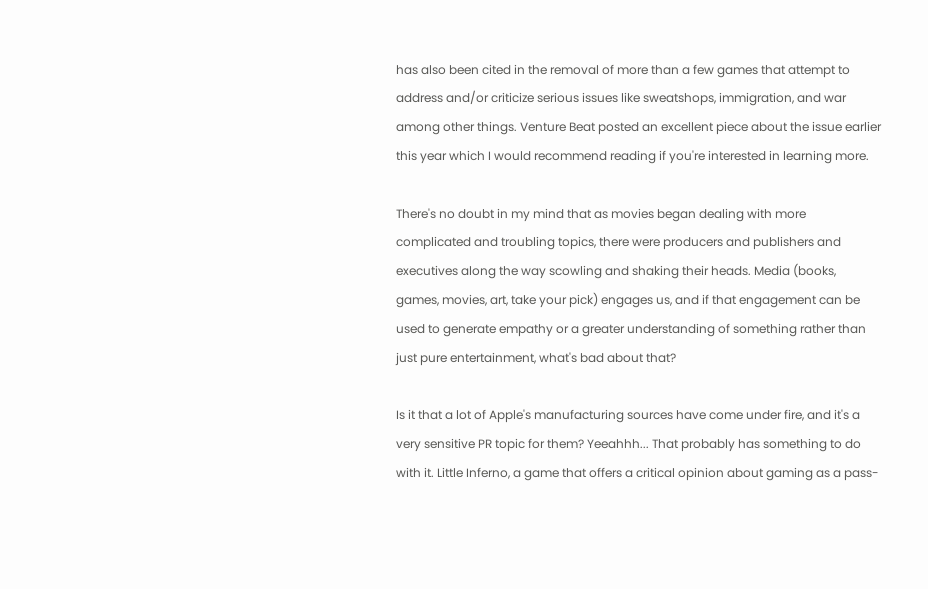has also been cited in the removal of more than a few games that attempt to address and/or criticize serious issues like sweatshops, immigration, and war among other things. Venture Beat posted an excellent piece about the issue earlier this year which I would recommend reading if you're interested in learning more.

There's no doubt in my mind that as movies began dealing with more complicated and troubling topics, there were producers and publishers and executives along the way scowling and shaking their heads. Media (books, games, movies, art, take your pick) engages us, and if that engagement can be used to generate empathy or a greater understanding of something rather than just pure entertainment, what's bad about that?

Is it that a lot of Apple's manufacturing sources have come under fire, and it's a very sensitive PR topic for them? Yeeahhh... That probably has something to do with it. Little Inferno, a game that offers a critical opinion about gaming as a pass-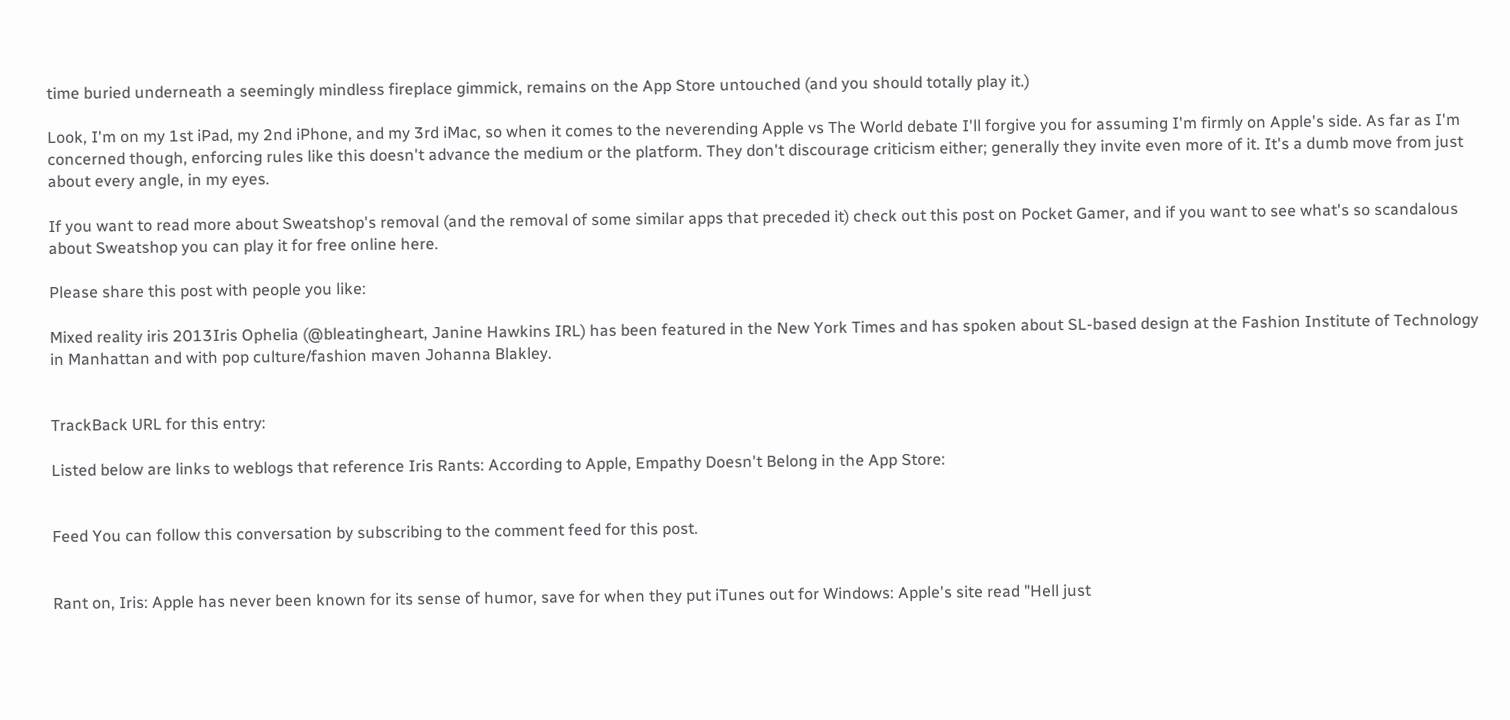time buried underneath a seemingly mindless fireplace gimmick, remains on the App Store untouched (and you should totally play it.)

Look, I'm on my 1st iPad, my 2nd iPhone, and my 3rd iMac, so when it comes to the neverending Apple vs The World debate I'll forgive you for assuming I'm firmly on Apple's side. As far as I'm concerned though, enforcing rules like this doesn't advance the medium or the platform. They don't discourage criticism either; generally they invite even more of it. It's a dumb move from just about every angle, in my eyes.

If you want to read more about Sweatshop's removal (and the removal of some similar apps that preceded it) check out this post on Pocket Gamer, and if you want to see what's so scandalous about Sweatshop you can play it for free online here.

Please share this post with people you like:

Mixed reality iris 2013Iris Ophelia (@bleatingheart, Janine Hawkins IRL) has been featured in the New York Times and has spoken about SL-based design at the Fashion Institute of Technology in Manhattan and with pop culture/fashion maven Johanna Blakley.


TrackBack URL for this entry:

Listed below are links to weblogs that reference Iris Rants: According to Apple, Empathy Doesn't Belong in the App Store:


Feed You can follow this conversation by subscribing to the comment feed for this post.


Rant on, Iris: Apple has never been known for its sense of humor, save for when they put iTunes out for Windows: Apple's site read "Hell just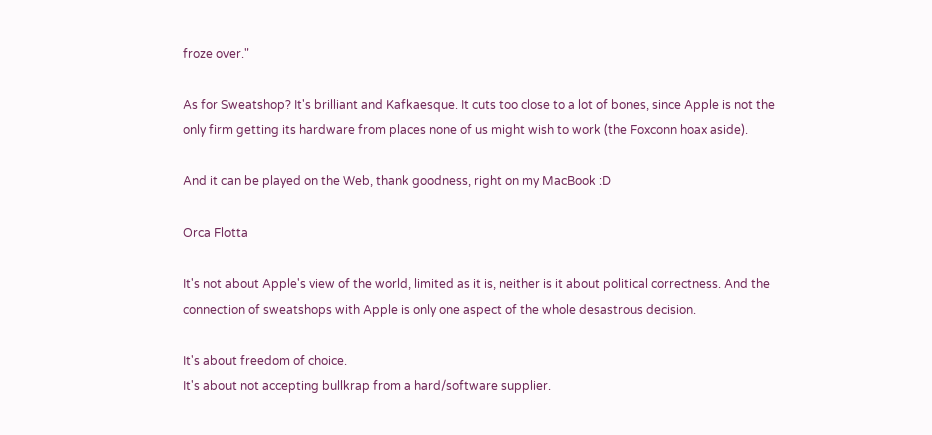froze over."

As for Sweatshop? It's brilliant and Kafkaesque. It cuts too close to a lot of bones, since Apple is not the only firm getting its hardware from places none of us might wish to work (the Foxconn hoax aside).

And it can be played on the Web, thank goodness, right on my MacBook :D

Orca Flotta

It's not about Apple's view of the world, limited as it is, neither is it about political correctness. And the connection of sweatshops with Apple is only one aspect of the whole desastrous decision.

It's about freedom of choice.
It's about not accepting bullkrap from a hard/software supplier.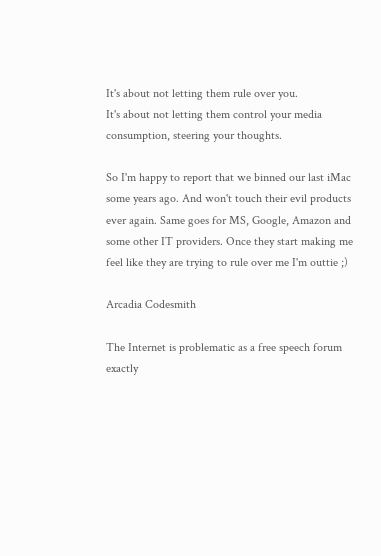It's about not letting them rule over you.
It's about not letting them control your media consumption, steering your thoughts.

So I'm happy to report that we binned our last iMac some years ago. And won't touch their evil products ever again. Same goes for MS, Google, Amazon and some other IT providers. Once they start making me feel like they are trying to rule over me I'm outtie ;)

Arcadia Codesmith

The Internet is problematic as a free speech forum exactly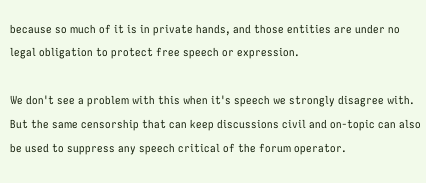because so much of it is in private hands, and those entities are under no legal obligation to protect free speech or expression.

We don't see a problem with this when it's speech we strongly disagree with. But the same censorship that can keep discussions civil and on-topic can also be used to suppress any speech critical of the forum operator.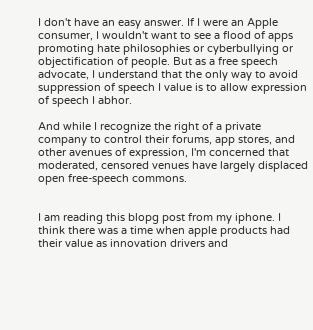I don't have an easy answer. If I were an Apple consumer, I wouldn't want to see a flood of apps promoting hate philosophies or cyberbullying or objectification of people. But as a free speech advocate, I understand that the only way to avoid suppression of speech I value is to allow expression of speech I abhor.

And while I recognize the right of a private company to control their forums, app stores, and other avenues of expression, I'm concerned that moderated, censored venues have largely displaced open free-speech commons.


I am reading this blopg post from my iphone. I think there was a time when apple products had their value as innovation drivers and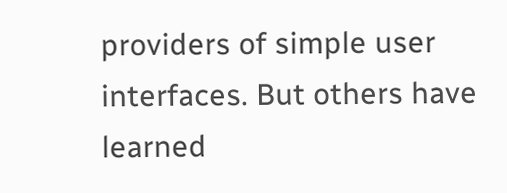providers of simple user interfaces. But others have learned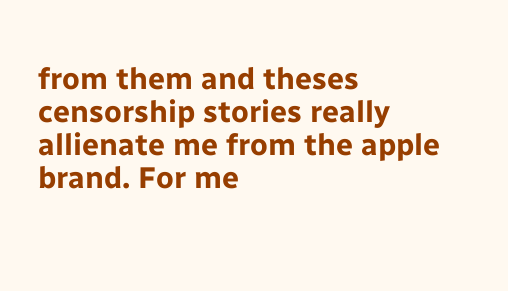from them and theses censorship stories really allienate me from the apple brand. For me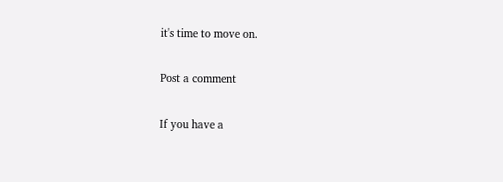it's time to move on.

Post a comment

If you have a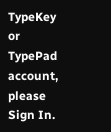TypeKey or TypePad account, please Sign In.